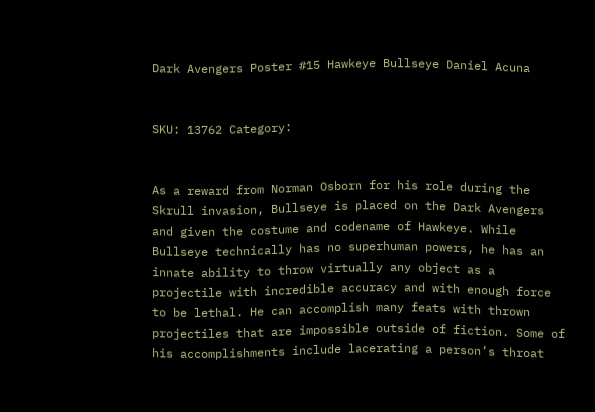Dark Avengers Poster #15 Hawkeye Bullseye Daniel Acuna


SKU: 13762 Category:


As a reward from Norman Osborn for his role during the Skrull invasion, Bullseye is placed on the Dark Avengers and given the costume and codename of Hawkeye. While Bullseye technically has no superhuman powers, he has an innate ability to throw virtually any object as a projectile with incredible accuracy and with enough force to be lethal. He can accomplish many feats with thrown projectiles that are impossible outside of fiction. Some of his accomplishments include lacerating a person’s throat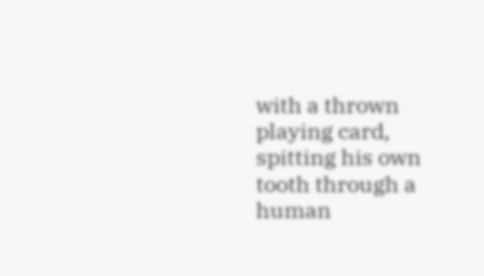with a thrown playing card, spitting his own tooth through a human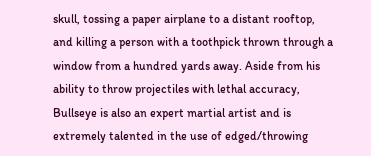skull, tossing a paper airplane to a distant rooftop, and killing a person with a toothpick thrown through a window from a hundred yards away. Aside from his ability to throw projectiles with lethal accuracy, Bullseye is also an expert martial artist and is extremely talented in the use of edged/throwing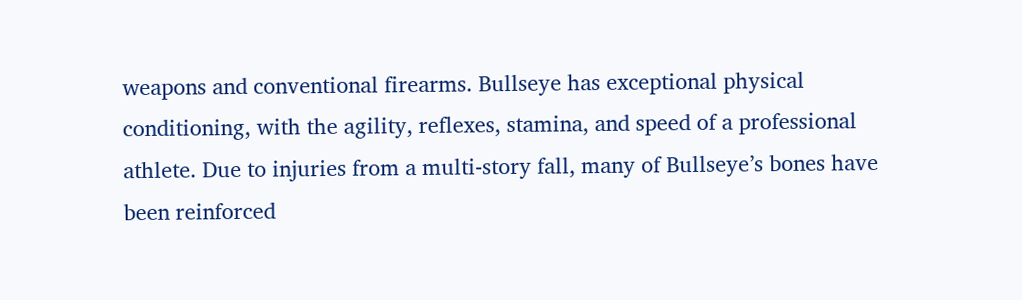weapons and conventional firearms. Bullseye has exceptional physical conditioning, with the agility, reflexes, stamina, and speed of a professional athlete. Due to injuries from a multi-story fall, many of Bullseye’s bones have been reinforced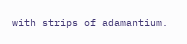with strips of adamantium.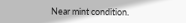Near mint condition.